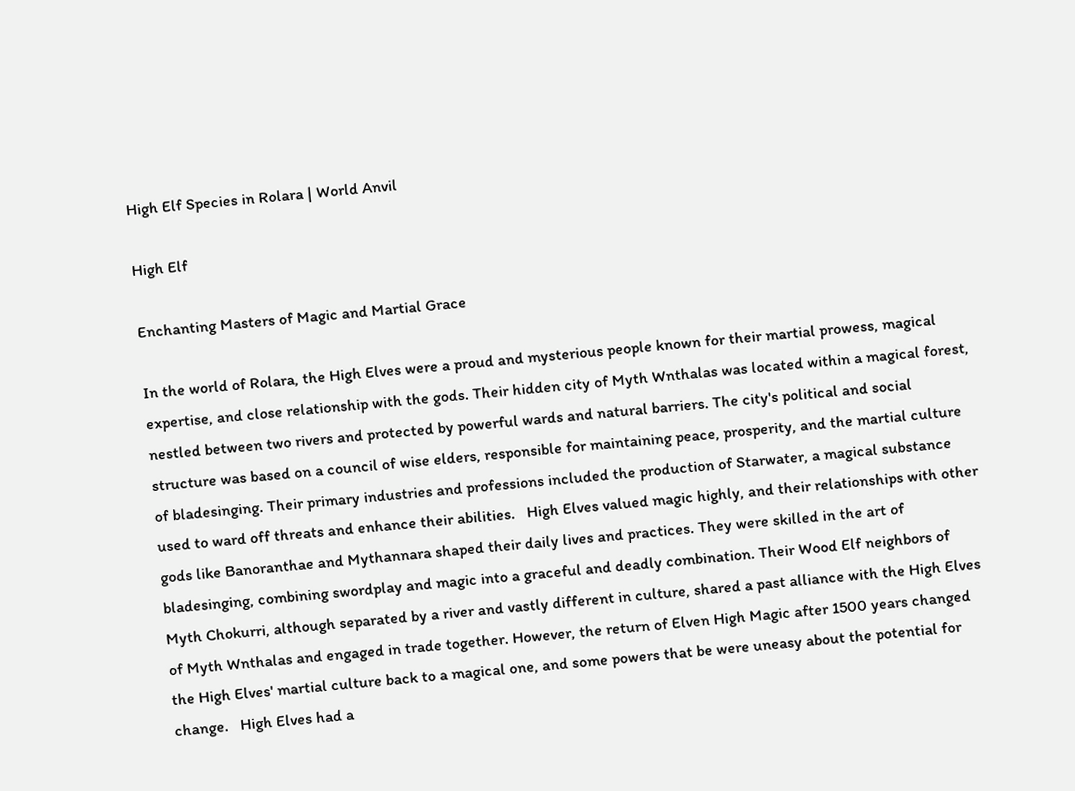High Elf Species in Rolara | World Anvil

High Elf

Enchanting Masters of Magic and Martial Grace

In the world of Rolara, the High Elves were a proud and mysterious people known for their martial prowess, magical expertise, and close relationship with the gods. Their hidden city of Myth Wnthalas was located within a magical forest, nestled between two rivers and protected by powerful wards and natural barriers. The city's political and social structure was based on a council of wise elders, responsible for maintaining peace, prosperity, and the martial culture of bladesinging. Their primary industries and professions included the production of Starwater, a magical substance used to ward off threats and enhance their abilities.   High Elves valued magic highly, and their relationships with other gods like Banoranthae and Mythannara shaped their daily lives and practices. They were skilled in the art of bladesinging, combining swordplay and magic into a graceful and deadly combination. Their Wood Elf neighbors of Myth Chokurri, although separated by a river and vastly different in culture, shared a past alliance with the High Elves of Myth Wnthalas and engaged in trade together. However, the return of Elven High Magic after 1500 years changed the High Elves' martial culture back to a magical one, and some powers that be were uneasy about the potential for change.   High Elves had a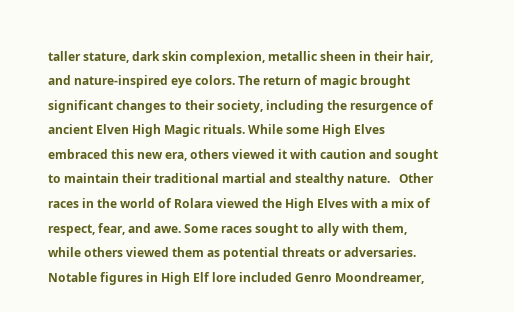taller stature, dark skin complexion, metallic sheen in their hair, and nature-inspired eye colors. The return of magic brought significant changes to their society, including the resurgence of ancient Elven High Magic rituals. While some High Elves embraced this new era, others viewed it with caution and sought to maintain their traditional martial and stealthy nature.   Other races in the world of Rolara viewed the High Elves with a mix of respect, fear, and awe. Some races sought to ally with them, while others viewed them as potential threats or adversaries. Notable figures in High Elf lore included Genro Moondreamer,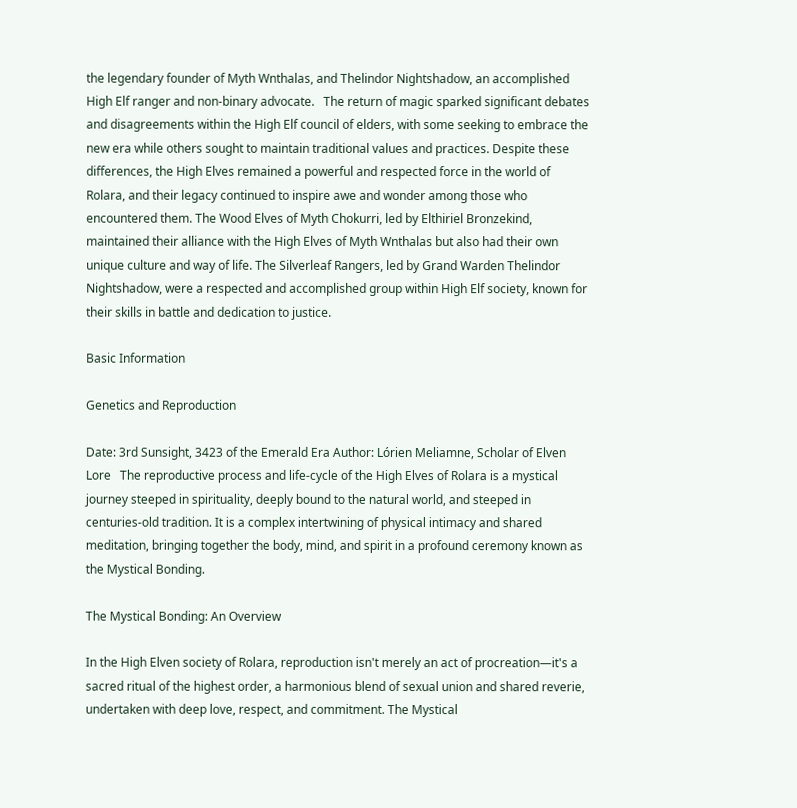the legendary founder of Myth Wnthalas, and Thelindor Nightshadow, an accomplished High Elf ranger and non-binary advocate.   The return of magic sparked significant debates and disagreements within the High Elf council of elders, with some seeking to embrace the new era while others sought to maintain traditional values and practices. Despite these differences, the High Elves remained a powerful and respected force in the world of Rolara, and their legacy continued to inspire awe and wonder among those who encountered them. The Wood Elves of Myth Chokurri, led by Elthiriel Bronzekind, maintained their alliance with the High Elves of Myth Wnthalas but also had their own unique culture and way of life. The Silverleaf Rangers, led by Grand Warden Thelindor Nightshadow, were a respected and accomplished group within High Elf society, known for their skills in battle and dedication to justice.

Basic Information

Genetics and Reproduction

Date: 3rd Sunsight, 3423 of the Emerald Era Author: Lórien Meliamne, Scholar of Elven Lore   The reproductive process and life-cycle of the High Elves of Rolara is a mystical journey steeped in spirituality, deeply bound to the natural world, and steeped in centuries-old tradition. It is a complex intertwining of physical intimacy and shared meditation, bringing together the body, mind, and spirit in a profound ceremony known as the Mystical Bonding.

The Mystical Bonding: An Overview

In the High Elven society of Rolara, reproduction isn't merely an act of procreation—it's a sacred ritual of the highest order, a harmonious blend of sexual union and shared reverie, undertaken with deep love, respect, and commitment. The Mystical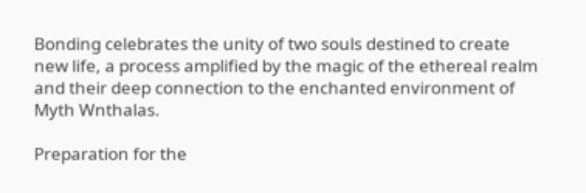Bonding celebrates the unity of two souls destined to create new life, a process amplified by the magic of the ethereal realm and their deep connection to the enchanted environment of Myth Wnthalas.

Preparation for the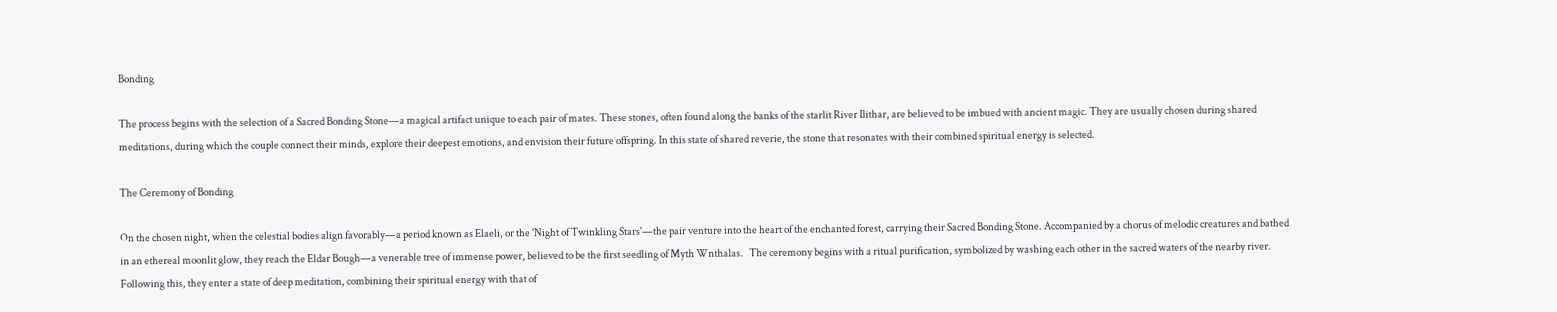Bonding

The process begins with the selection of a Sacred Bonding Stone—a magical artifact unique to each pair of mates. These stones, often found along the banks of the starlit River Ilithar, are believed to be imbued with ancient magic. They are usually chosen during shared meditations, during which the couple connect their minds, explore their deepest emotions, and envision their future offspring. In this state of shared reverie, the stone that resonates with their combined spiritual energy is selected.

The Ceremony of Bonding

On the chosen night, when the celestial bodies align favorably—a period known as Elaeli, or the 'Night of Twinkling Stars'—the pair venture into the heart of the enchanted forest, carrying their Sacred Bonding Stone. Accompanied by a chorus of melodic creatures and bathed in an ethereal moonlit glow, they reach the Eldar Bough—a venerable tree of immense power, believed to be the first seedling of Myth Wnthalas.   The ceremony begins with a ritual purification, symbolized by washing each other in the sacred waters of the nearby river. Following this, they enter a state of deep meditation, combining their spiritual energy with that of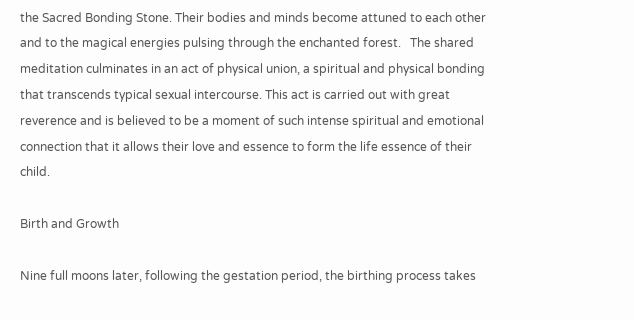the Sacred Bonding Stone. Their bodies and minds become attuned to each other and to the magical energies pulsing through the enchanted forest.   The shared meditation culminates in an act of physical union, a spiritual and physical bonding that transcends typical sexual intercourse. This act is carried out with great reverence and is believed to be a moment of such intense spiritual and emotional connection that it allows their love and essence to form the life essence of their child.

Birth and Growth

Nine full moons later, following the gestation period, the birthing process takes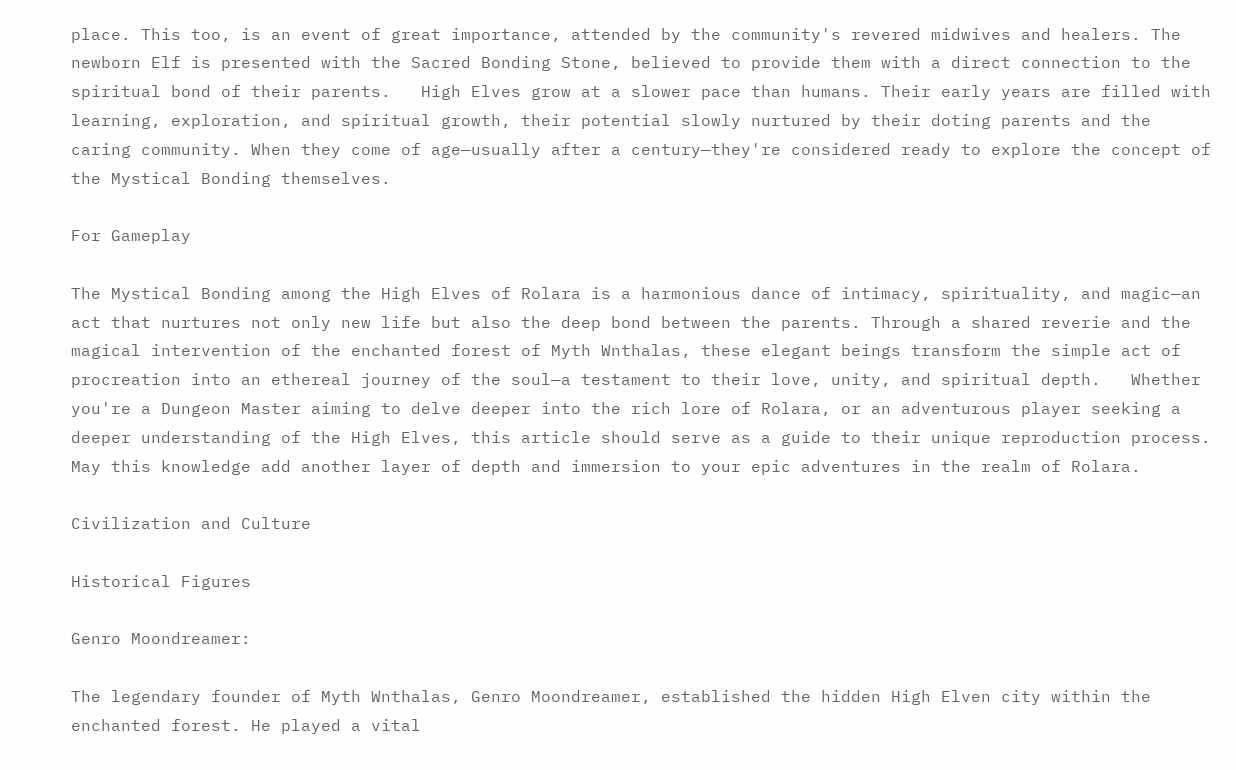place. This too, is an event of great importance, attended by the community's revered midwives and healers. The newborn Elf is presented with the Sacred Bonding Stone, believed to provide them with a direct connection to the spiritual bond of their parents.   High Elves grow at a slower pace than humans. Their early years are filled with learning, exploration, and spiritual growth, their potential slowly nurtured by their doting parents and the caring community. When they come of age—usually after a century—they're considered ready to explore the concept of the Mystical Bonding themselves.

For Gameplay

The Mystical Bonding among the High Elves of Rolara is a harmonious dance of intimacy, spirituality, and magic—an act that nurtures not only new life but also the deep bond between the parents. Through a shared reverie and the magical intervention of the enchanted forest of Myth Wnthalas, these elegant beings transform the simple act of procreation into an ethereal journey of the soul—a testament to their love, unity, and spiritual depth.   Whether you're a Dungeon Master aiming to delve deeper into the rich lore of Rolara, or an adventurous player seeking a deeper understanding of the High Elves, this article should serve as a guide to their unique reproduction process. May this knowledge add another layer of depth and immersion to your epic adventures in the realm of Rolara.

Civilization and Culture

Historical Figures

Genro Moondreamer:

The legendary founder of Myth Wnthalas, Genro Moondreamer, established the hidden High Elven city within the enchanted forest. He played a vital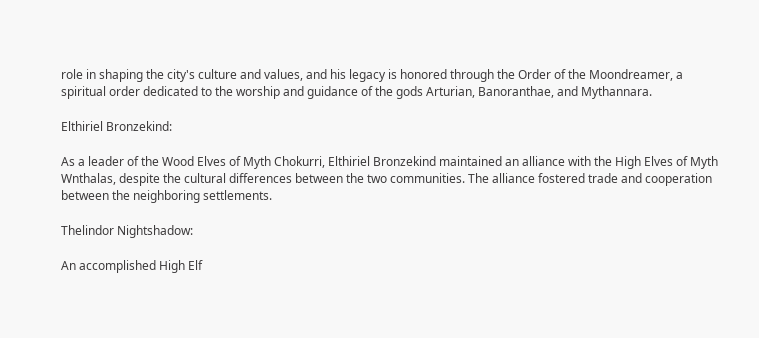role in shaping the city's culture and values, and his legacy is honored through the Order of the Moondreamer, a spiritual order dedicated to the worship and guidance of the gods Arturian, Banoranthae, and Mythannara.

Elthiriel Bronzekind:

As a leader of the Wood Elves of Myth Chokurri, Elthiriel Bronzekind maintained an alliance with the High Elves of Myth Wnthalas, despite the cultural differences between the two communities. The alliance fostered trade and cooperation between the neighboring settlements.

Thelindor Nightshadow:

An accomplished High Elf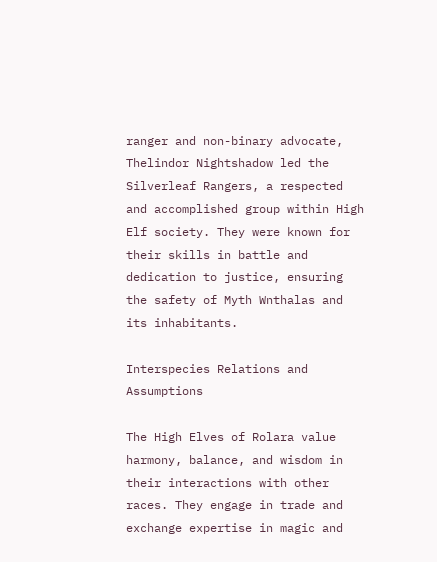ranger and non-binary advocate, Thelindor Nightshadow led the Silverleaf Rangers, a respected and accomplished group within High Elf society. They were known for their skills in battle and dedication to justice, ensuring the safety of Myth Wnthalas and its inhabitants.

Interspecies Relations and Assumptions

The High Elves of Rolara value harmony, balance, and wisdom in their interactions with other races. They engage in trade and exchange expertise in magic and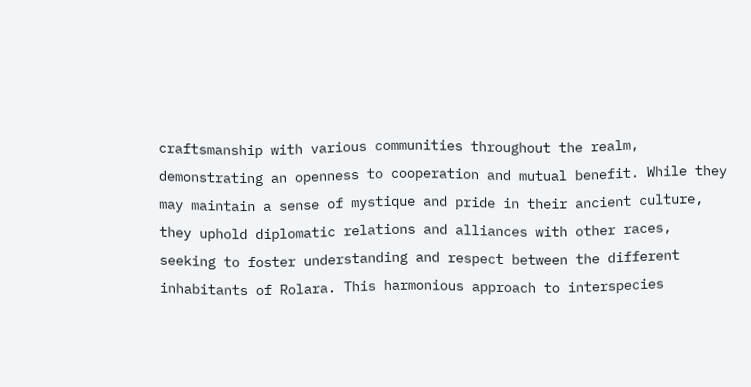craftsmanship with various communities throughout the realm, demonstrating an openness to cooperation and mutual benefit. While they may maintain a sense of mystique and pride in their ancient culture, they uphold diplomatic relations and alliances with other races, seeking to foster understanding and respect between the different inhabitants of Rolara. This harmonious approach to interspecies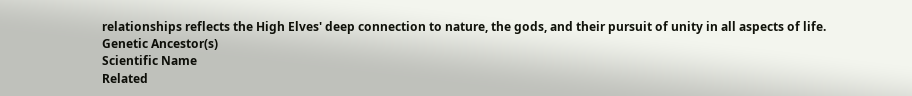relationships reflects the High Elves' deep connection to nature, the gods, and their pursuit of unity in all aspects of life.
Genetic Ancestor(s)
Scientific Name
Related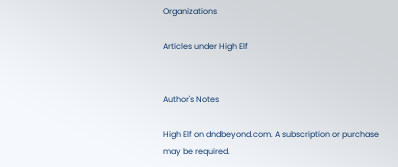Organizations

Articles under High Elf


Author's Notes

High Elf on dndbeyond.com. A subscription or purchase may be required.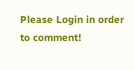Please Login in order to comment!